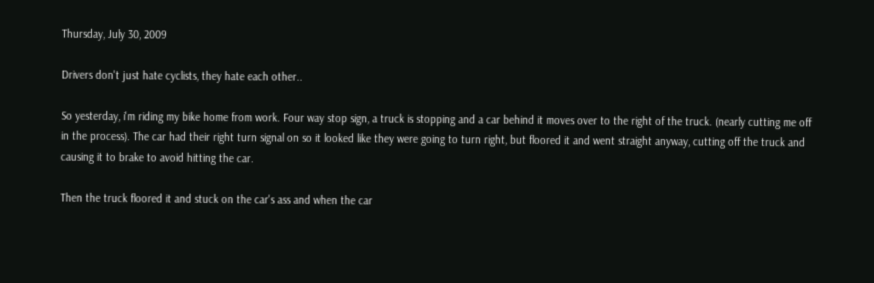Thursday, July 30, 2009

Drivers don't just hate cyclists, they hate each other..

So yesterday, i'm riding my bike home from work. Four way stop sign, a truck is stopping and a car behind it moves over to the right of the truck. (nearly cutting me off in the process). The car had their right turn signal on so it looked like they were going to turn right, but floored it and went straight anyway, cutting off the truck and causing it to brake to avoid hitting the car.

Then the truck floored it and stuck on the car's ass and when the car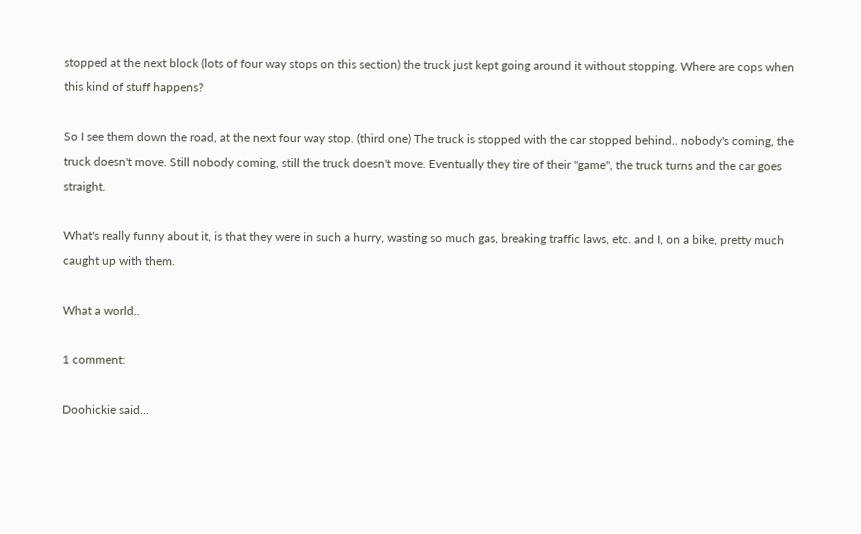stopped at the next block (lots of four way stops on this section) the truck just kept going around it without stopping. Where are cops when this kind of stuff happens?

So I see them down the road, at the next four way stop. (third one) The truck is stopped with the car stopped behind.. nobody's coming, the truck doesn't move. Still nobody coming, still the truck doesn't move. Eventually they tire of their "game", the truck turns and the car goes straight.

What's really funny about it, is that they were in such a hurry, wasting so much gas, breaking traffic laws, etc. and I, on a bike, pretty much caught up with them.

What a world..

1 comment:

Doohickie said...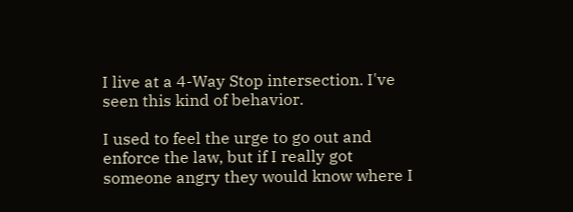I live at a 4-Way Stop intersection. I've seen this kind of behavior.

I used to feel the urge to go out and enforce the law, but if I really got someone angry they would know where I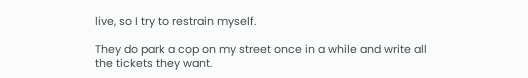live, so I try to restrain myself.

They do park a cop on my street once in a while and write all the tickets they want.